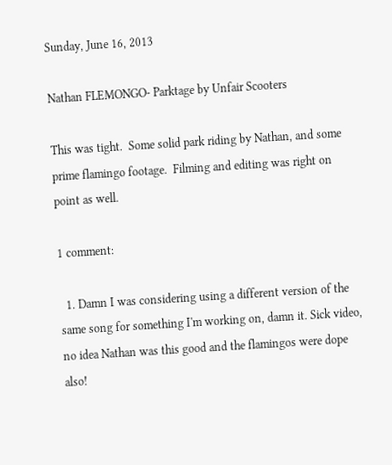Sunday, June 16, 2013

Nathan FLEMONGO- Parktage by Unfair Scooters

This was tight.  Some solid park riding by Nathan, and some prime flamingo footage.  Filming and editing was right on point as well.

1 comment:

  1. Damn I was considering using a different version of the same song for something I'm working on, damn it. Sick video, no idea Nathan was this good and the flamingos were dope also!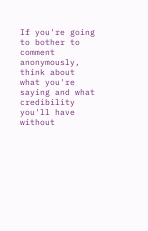If you're going to bother to comment anonymously, think about what you're saying and what credibility you'll have without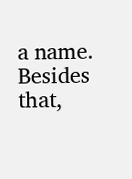a name. Besides that,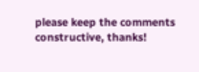please keep the comments constructive, thanks!